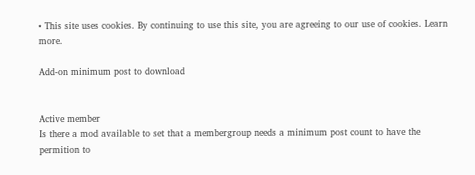• This site uses cookies. By continuing to use this site, you are agreeing to our use of cookies. Learn more.

Add-on minimum post to download


Active member
Is there a mod available to set that a membergroup needs a minimum post count to have the permition to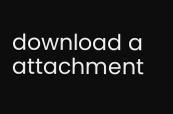download a attachment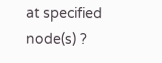at specified node(s) ?